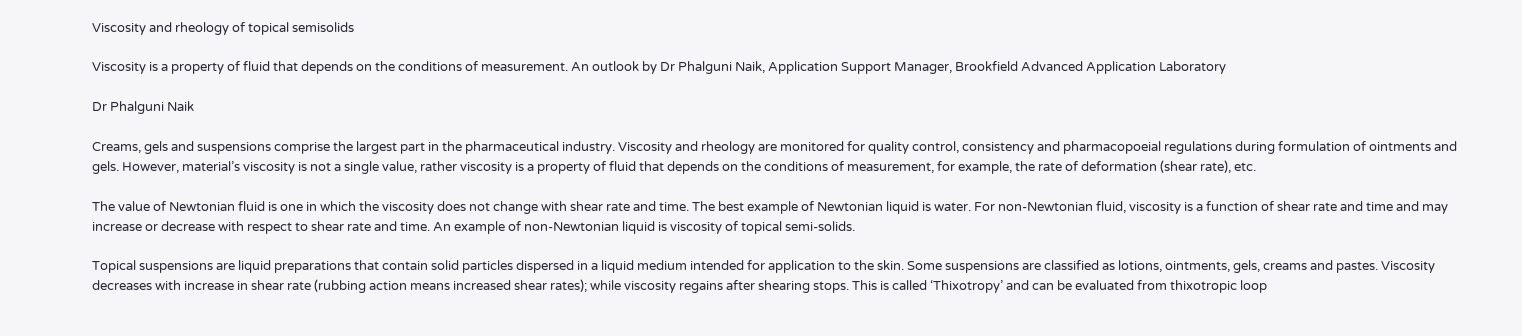Viscosity and rheology of topical semisolids

Viscosity is a property of fluid that depends on the conditions of measurement. An outlook by Dr Phalguni Naik, Application Support Manager, Brookfield Advanced Application Laboratory

Dr Phalguni Naik

Creams, gels and suspensions comprise the largest part in the pharmaceutical industry. Viscosity and rheology are monitored for quality control, consistency and pharmacopoeial regulations during formulation of ointments and gels. However, material’s viscosity is not a single value, rather viscosity is a property of fluid that depends on the conditions of measurement, for example, the rate of deformation (shear rate), etc.

The value of Newtonian fluid is one in which the viscosity does not change with shear rate and time. The best example of Newtonian liquid is water. For non-Newtonian fluid, viscosity is a function of shear rate and time and may increase or decrease with respect to shear rate and time. An example of non-Newtonian liquid is viscosity of topical semi-solids.

Topical suspensions are liquid preparations that contain solid particles dispersed in a liquid medium intended for application to the skin. Some suspensions are classified as lotions, ointments, gels, creams and pastes. Viscosity decreases with increase in shear rate (rubbing action means increased shear rates); while viscosity regains after shearing stops. This is called ‘Thixotropy’ and can be evaluated from thixotropic loop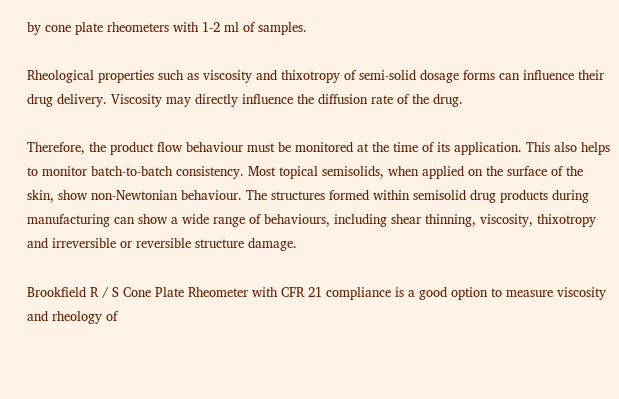by cone plate rheometers with 1-2 ml of samples.

Rheological properties such as viscosity and thixotropy of semi-solid dosage forms can influence their drug delivery. Viscosity may directly influence the diffusion rate of the drug.

Therefore, the product flow behaviour must be monitored at the time of its application. This also helps to monitor batch-to-batch consistency. Most topical semisolids, when applied on the surface of the skin, show non-Newtonian behaviour. The structures formed within semisolid drug products during manufacturing can show a wide range of behaviours, including shear thinning, viscosity, thixotropy and irreversible or reversible structure damage.

Brookfield R / S Cone Plate Rheometer with CFR 21 compliance is a good option to measure viscosity and rheology of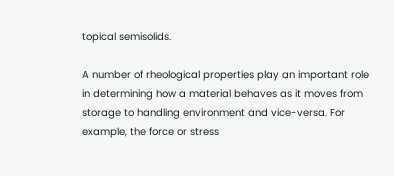topical semisolids.

A number of rheological properties play an important role in determining how a material behaves as it moves from storage to handling environment and vice-versa. For example, the force or stress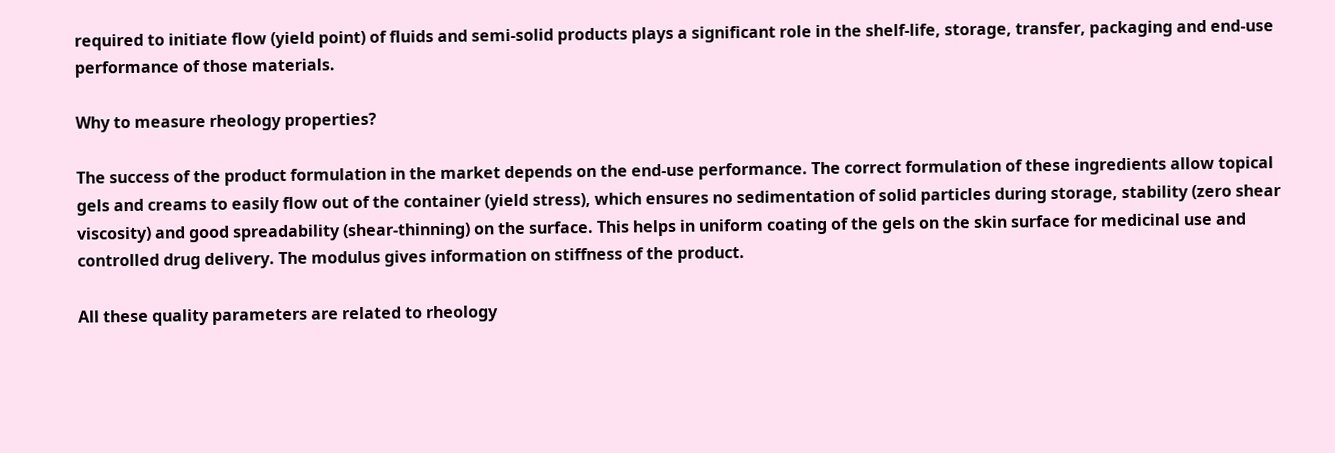required to initiate flow (yield point) of fluids and semi-solid products plays a significant role in the shelf-life, storage, transfer, packaging and end-use performance of those materials.

Why to measure rheology properties?

The success of the product formulation in the market depends on the end-use performance. The correct formulation of these ingredients allow topical gels and creams to easily flow out of the container (yield stress), which ensures no sedimentation of solid particles during storage, stability (zero shear viscosity) and good spreadability (shear-thinning) on the surface. This helps in uniform coating of the gels on the skin surface for medicinal use and controlled drug delivery. The modulus gives information on stiffness of the product.

All these quality parameters are related to rheology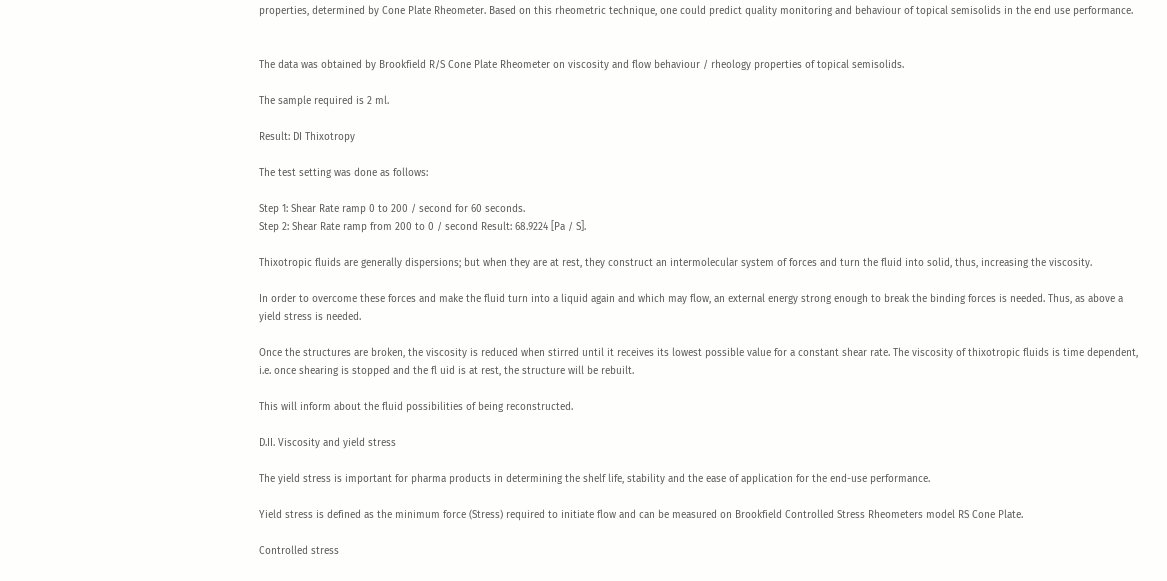properties, determined by Cone Plate Rheometer. Based on this rheometric technique, one could predict quality monitoring and behaviour of topical semisolids in the end use performance.


The data was obtained by Brookfield R/S Cone Plate Rheometer on viscosity and flow behaviour / rheology properties of topical semisolids.

The sample required is 2 ml.

Result: DI Thixotropy

The test setting was done as follows:

Step 1: Shear Rate ramp 0 to 200 / second for 60 seconds.
Step 2: Shear Rate ramp from 200 to 0 / second Result: 68.9224 [Pa / S].

Thixotropic fluids are generally dispersions; but when they are at rest, they construct an intermolecular system of forces and turn the fluid into solid, thus, increasing the viscosity.

In order to overcome these forces and make the fluid turn into a liquid again and which may flow, an external energy strong enough to break the binding forces is needed. Thus, as above a yield stress is needed.

Once the structures are broken, the viscosity is reduced when stirred until it receives its lowest possible value for a constant shear rate. The viscosity of thixotropic fluids is time dependent, i.e. once shearing is stopped and the fl uid is at rest, the structure will be rebuilt.

This will inform about the fluid possibilities of being reconstructed.

D.II. Viscosity and yield stress

The yield stress is important for pharma products in determining the shelf life, stability and the ease of application for the end-use performance.

Yield stress is defined as the minimum force (Stress) required to initiate flow and can be measured on Brookfield Controlled Stress Rheometers model RS Cone Plate.

Controlled stress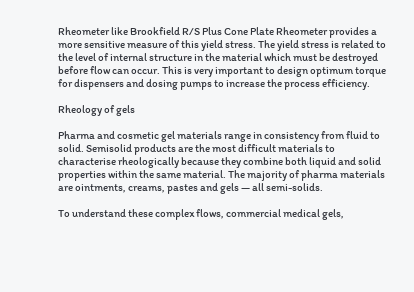Rheometer like Brookfield R/S Plus Cone Plate Rheometer provides a more sensitive measure of this yield stress. The yield stress is related to the level of internal structure in the material which must be destroyed before flow can occur. This is very important to design optimum torque for dispensers and dosing pumps to increase the process efficiency.

Rheology of gels

Pharma and cosmetic gel materials range in consistency from fluid to solid. Semisolid products are the most difficult materials to characterise rheologically because they combine both liquid and solid properties within the same material. The majority of pharma materials are ointments, creams, pastes and gels — all semi-solids.

To understand these complex flows, commercial medical gels,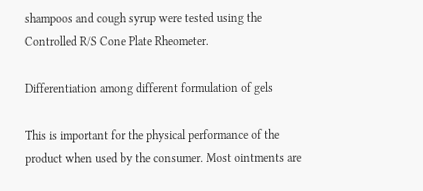shampoos and cough syrup were tested using the Controlled R/S Cone Plate Rheometer.

Differentiation among different formulation of gels

This is important for the physical performance of the product when used by the consumer. Most ointments are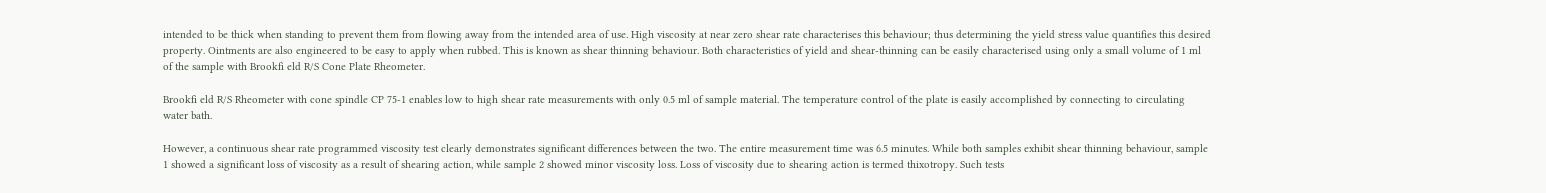intended to be thick when standing to prevent them from flowing away from the intended area of use. High viscosity at near zero shear rate characterises this behaviour; thus determining the yield stress value quantifies this desired property. Ointments are also engineered to be easy to apply when rubbed. This is known as shear thinning behaviour. Both characteristics of yield and shear-thinning can be easily characterised using only a small volume of 1 ml of the sample with Brookfi eld R/S Cone Plate Rheometer.

Brookfi eld R/S Rheometer with cone spindle CP 75-1 enables low to high shear rate measurements with only 0.5 ml of sample material. The temperature control of the plate is easily accomplished by connecting to circulating water bath.

However, a continuous shear rate programmed viscosity test clearly demonstrates significant differences between the two. The entire measurement time was 6.5 minutes. While both samples exhibit shear thinning behaviour, sample 1 showed a significant loss of viscosity as a result of shearing action, while sample 2 showed minor viscosity loss. Loss of viscosity due to shearing action is termed thixotropy. Such tests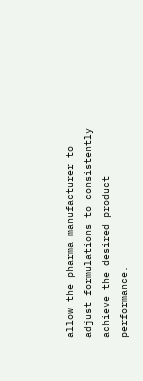allow the pharma manufacturer to adjust formulations to consistently achieve the desired product performance.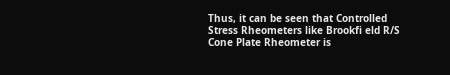Thus, it can be seen that Controlled Stress Rheometers like Brookfi eld R/S Cone Plate Rheometer is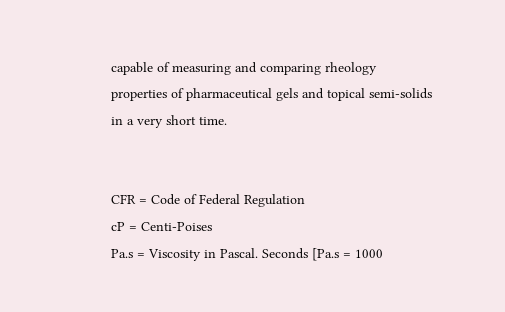capable of measuring and comparing rheology properties of pharmaceutical gels and topical semi-solids in a very short time.


CFR = Code of Federal Regulation
cP = Centi-Poises
Pa.s = Viscosity in Pascal. Seconds [Pa.s = 1000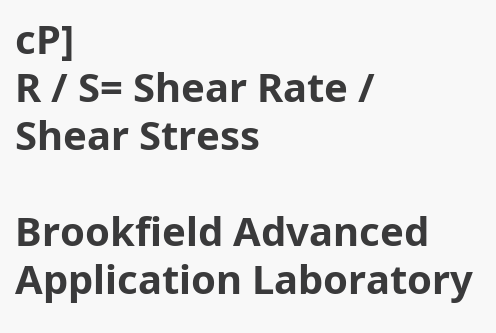cP]
R / S= Shear Rate / Shear Stress

Brookfield Advanced Application Laboratory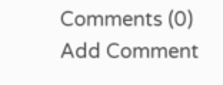Comments (0)
Add Comment